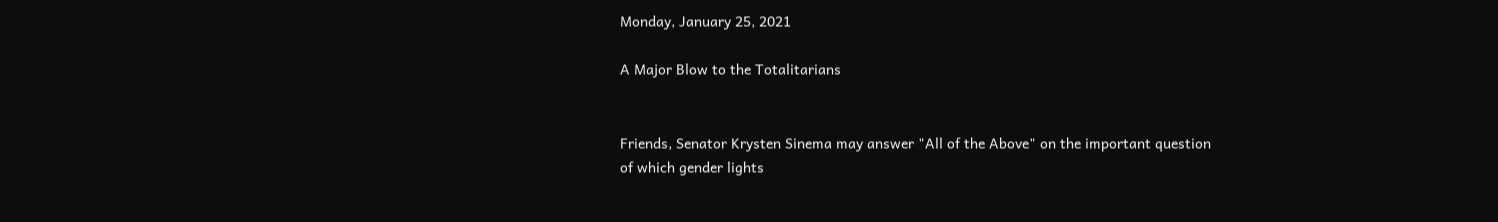Monday, January 25, 2021

A Major Blow to the Totalitarians


Friends, Senator Krysten Sinema may answer "All of the Above" on the important question of which gender lights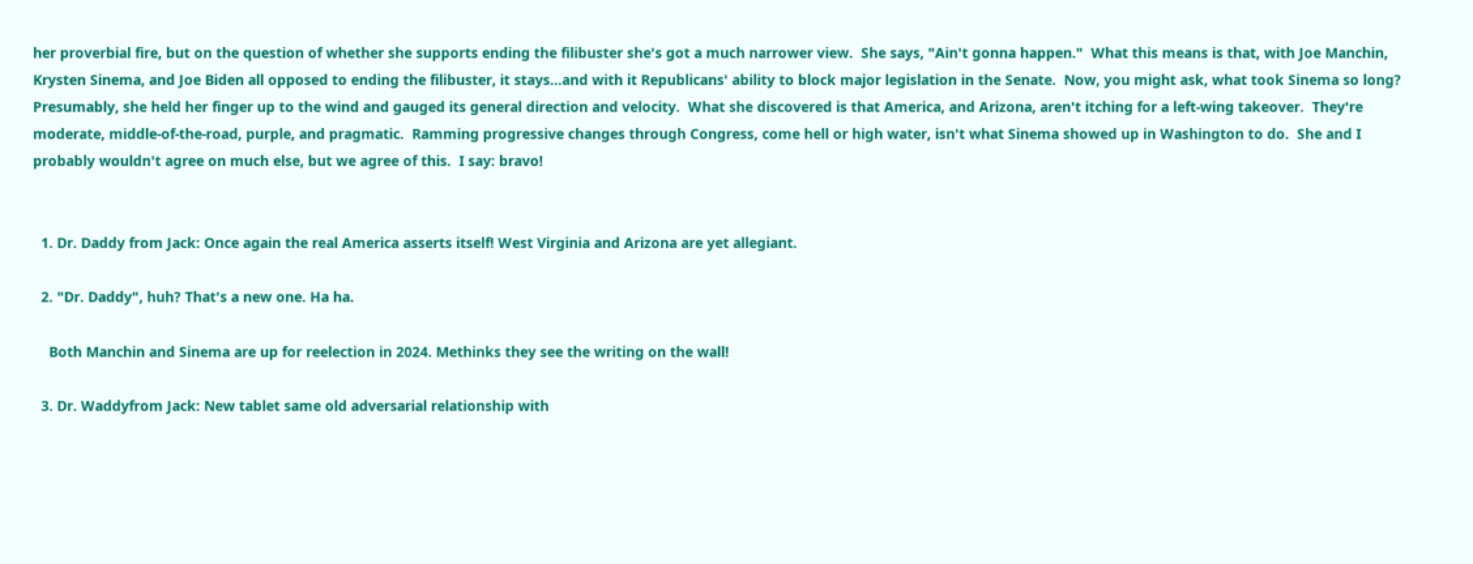her proverbial fire, but on the question of whether she supports ending the filibuster she's got a much narrower view.  She says, "Ain't gonna happen."  What this means is that, with Joe Manchin, Krysten Sinema, and Joe Biden all opposed to ending the filibuster, it stays...and with it Republicans' ability to block major legislation in the Senate.  Now, you might ask, what took Sinema so long?  Presumably, she held her finger up to the wind and gauged its general direction and velocity.  What she discovered is that America, and Arizona, aren't itching for a left-wing takeover.  They're moderate, middle-of-the-road, purple, and pragmatic.  Ramming progressive changes through Congress, come hell or high water, isn't what Sinema showed up in Washington to do.  She and I probably wouldn't agree on much else, but we agree of this.  I say: bravo!


  1. Dr. Daddy from Jack: Once again the real America asserts itself! West Virginia and Arizona are yet allegiant.

  2. "Dr. Daddy", huh? That's a new one. Ha ha.

    Both Manchin and Sinema are up for reelection in 2024. Methinks they see the writing on the wall!

  3. Dr. Waddyfrom Jack: New tablet same old adversarial relationship with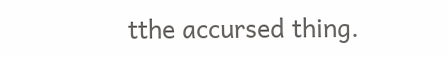tthe accursed thing.